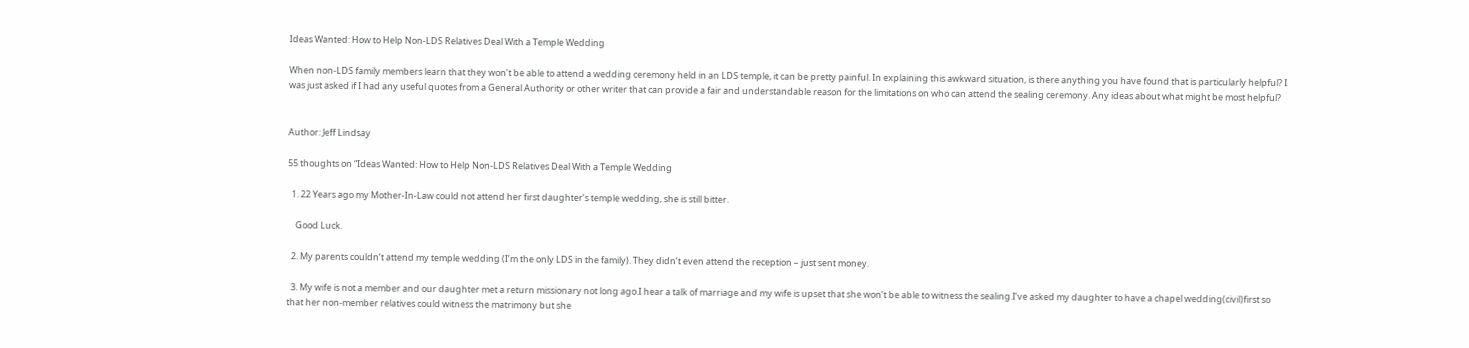Ideas Wanted: How to Help Non-LDS Relatives Deal With a Temple Wedding

When non-LDS family members learn that they won’t be able to attend a wedding ceremony held in an LDS temple, it can be pretty painful. In explaining this awkward situation, is there anything you have found that is particularly helpful? I was just asked if I had any useful quotes from a General Authority or other writer that can provide a fair and understandable reason for the limitations on who can attend the sealing ceremony. Any ideas about what might be most helpful?


Author: Jeff Lindsay

55 thoughts on “Ideas Wanted: How to Help Non-LDS Relatives Deal With a Temple Wedding

  1. 22 Years ago my Mother-In-Law could not attend her first daughter’s temple wedding, she is still bitter.

    Good Luck.

  2. My parents couldn’t attend my temple wedding (I’m the only LDS in the family). They didn’t even attend the reception – just sent money.

  3. My wife is not a member and our daughter met a return missionary not long ago.I hear a talk of marriage and my wife is upset that she won’t be able to witness the sealing.I’ve asked my daughter to have a chapel wedding(civil)first so that her non-member relatives could witness the matrimony but she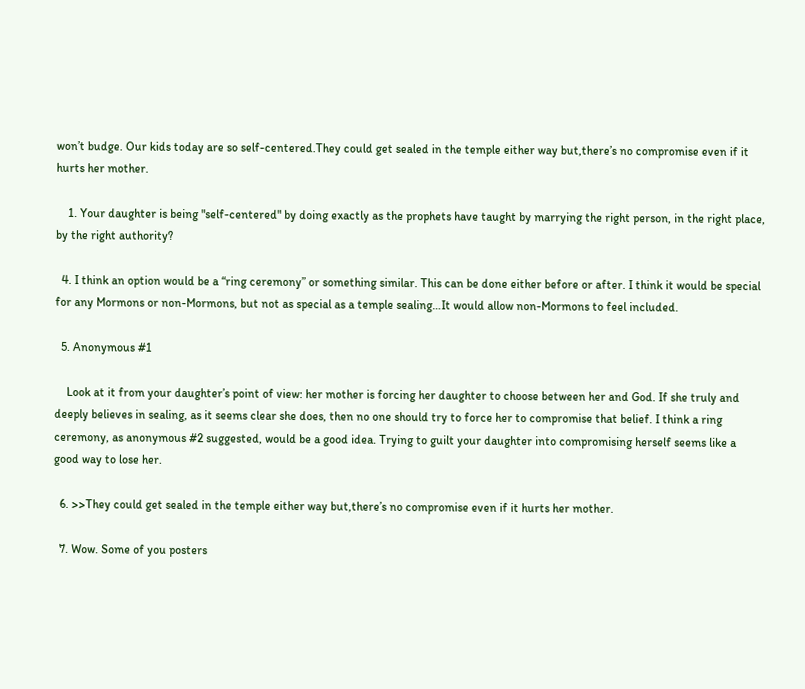won’t budge. Our kids today are so self-centered.They could get sealed in the temple either way but,there’s no compromise even if it hurts her mother.

    1. Your daughter is being "self-centered" by doing exactly as the prophets have taught by marrying the right person, in the right place, by the right authority?

  4. I think an option would be a “ring ceremony” or something similar. This can be done either before or after. I think it would be special for any Mormons or non-Mormons, but not as special as a temple sealing…It would allow non-Mormons to feel included.

  5. Anonymous #1

    Look at it from your daughter’s point of view: her mother is forcing her daughter to choose between her and God. If she truly and deeply believes in sealing, as it seems clear she does, then no one should try to force her to compromise that belief. I think a ring ceremony, as anonymous #2 suggested, would be a good idea. Trying to guilt your daughter into compromising herself seems like a good way to lose her.

  6. >>They could get sealed in the temple either way but,there’s no compromise even if it hurts her mother.

  7. Wow. Some of you posters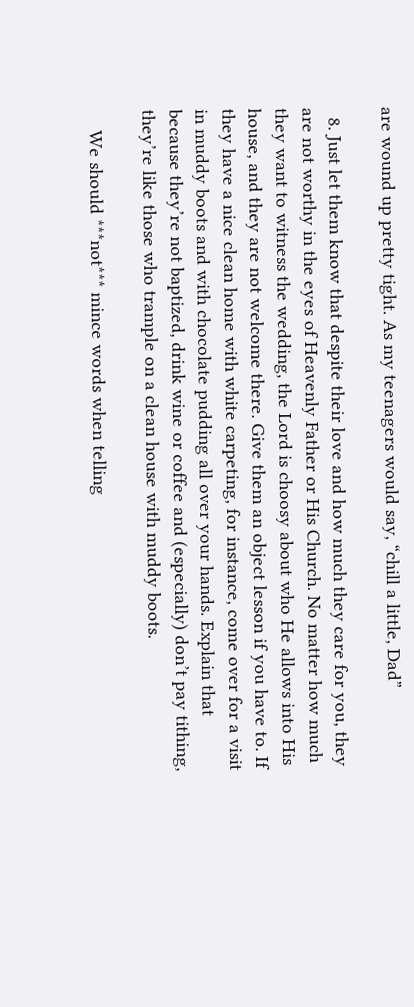are wound up pretty tight. As my teenagers would say, “chill a little, Dad”

  8. Just let them know that despite their love and how much they care for you, they are not worthy in the eyes of Heavenly Father or His Church. No matter how much they want to witness the wedding, the Lord is choosy about who He allows into His house, and they are not welcome there. Give them an object lesson if you have to. If they have a nice clean home with white carpeting, for instance, come over for a visit in muddy boots and with chocolate pudding all over your hands. Explain that because they’re not baptized, drink wine or coffee and (especially) don’t pay tithing, they’re like those who trample on a clean house with muddy boots.

    We should ***not*** mince words when telling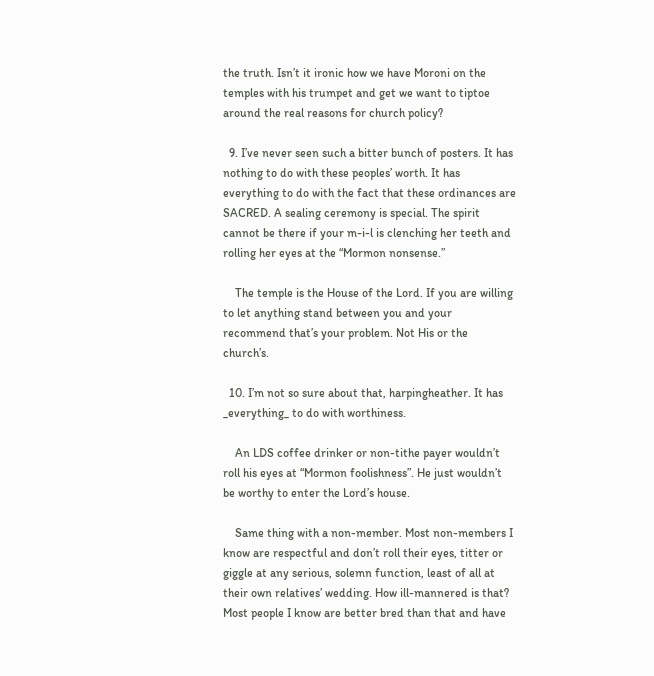the truth. Isn’t it ironic how we have Moroni on the temples with his trumpet and get we want to tiptoe around the real reasons for church policy?

  9. I’ve never seen such a bitter bunch of posters. It has nothing to do with these peoples’ worth. It has everything to do with the fact that these ordinances are SACRED. A sealing ceremony is special. The spirit cannot be there if your m-i-l is clenching her teeth and rolling her eyes at the “Mormon nonsense.”

    The temple is the House of the Lord. If you are willing to let anything stand between you and your recommend that’s your problem. Not His or the church’s.

  10. I’m not so sure about that, harpingheather. It has _everything_ to do with worthiness.

    An LDS coffee drinker or non-tithe payer wouldn’t roll his eyes at “Mormon foolishness”. He just wouldn’t be worthy to enter the Lord’s house.

    Same thing with a non-member. Most non-members I know are respectful and don’t roll their eyes, titter or giggle at any serious, solemn function, least of all at their own relatives’ wedding. How ill-mannered is that? Most people I know are better bred than that and have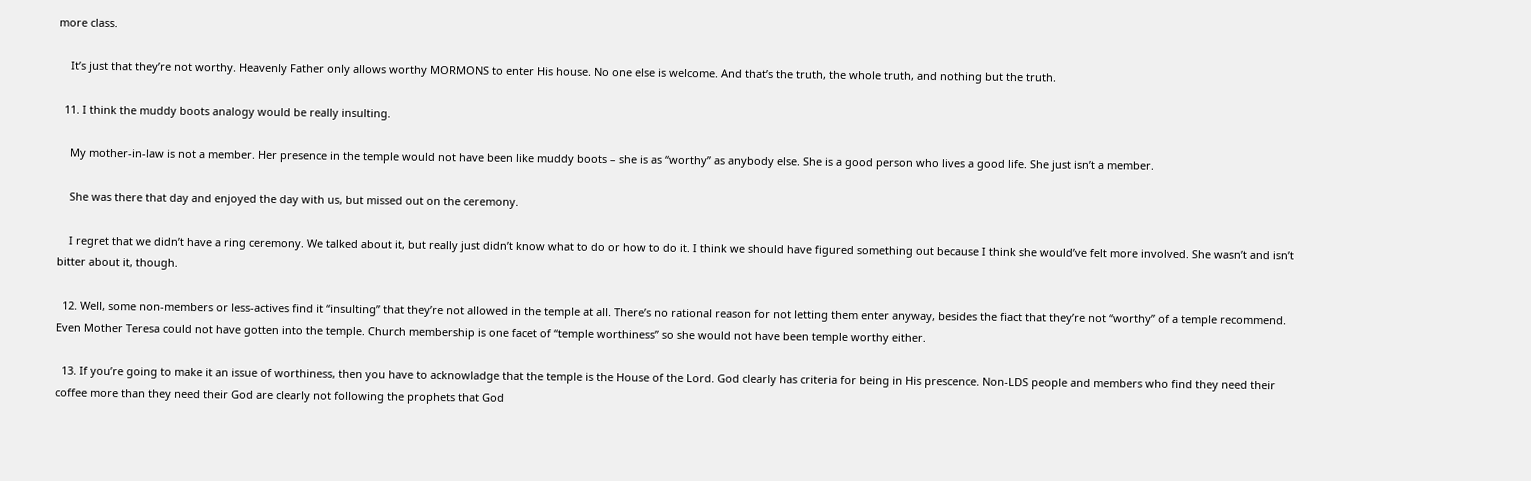more class.

    It’s just that they’re not worthy. Heavenly Father only allows worthy MORMONS to enter His house. No one else is welcome. And that’s the truth, the whole truth, and nothing but the truth.

  11. I think the muddy boots analogy would be really insulting.

    My mother-in-law is not a member. Her presence in the temple would not have been like muddy boots – she is as “worthy” as anybody else. She is a good person who lives a good life. She just isn’t a member.

    She was there that day and enjoyed the day with us, but missed out on the ceremony.

    I regret that we didn’t have a ring ceremony. We talked about it, but really just didn’t know what to do or how to do it. I think we should have figured something out because I think she would’ve felt more involved. She wasn’t and isn’t bitter about it, though.

  12. Well, some non-members or less-actives find it “insulting” that they’re not allowed in the temple at all. There’s no rational reason for not letting them enter anyway, besides the fiact that they’re not “worthy” of a temple recommend. Even Mother Teresa could not have gotten into the temple. Church membership is one facet of “temple worthiness” so she would not have been temple worthy either.

  13. If you’re going to make it an issue of worthiness, then you have to acknowladge that the temple is the House of the Lord. God clearly has criteria for being in His prescence. Non-LDS people and members who find they need their coffee more than they need their God are clearly not following the prophets that God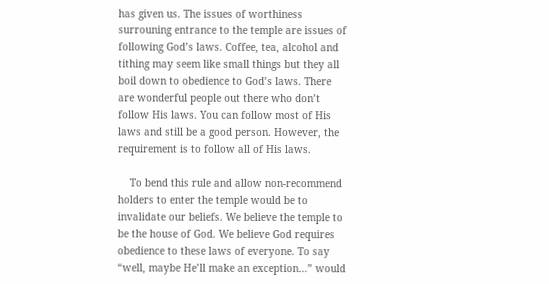has given us. The issues of worthiness surrouning entrance to the temple are issues of following God’s laws. Coffee, tea, alcohol and tithing may seem like small things but they all boil down to obedience to God’s laws. There are wonderful people out there who don’t follow His laws. You can follow most of His laws and still be a good person. However, the requirement is to follow all of His laws.

    To bend this rule and allow non-recommend holders to enter the temple would be to invalidate our beliefs. We believe the temple to be the house of God. We believe God requires obedience to these laws of everyone. To say “well, maybe He’ll make an exception…” would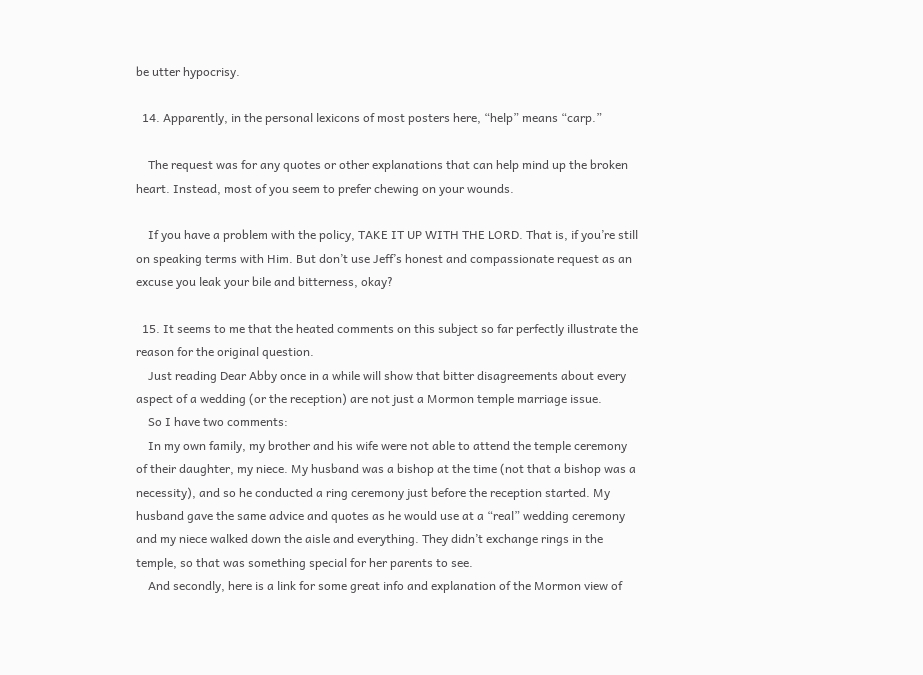be utter hypocrisy.

  14. Apparently, in the personal lexicons of most posters here, “help” means “carp.”

    The request was for any quotes or other explanations that can help mind up the broken heart. Instead, most of you seem to prefer chewing on your wounds.

    If you have a problem with the policy, TAKE IT UP WITH THE LORD. That is, if you’re still on speaking terms with Him. But don’t use Jeff’s honest and compassionate request as an excuse you leak your bile and bitterness, okay?

  15. It seems to me that the heated comments on this subject so far perfectly illustrate the reason for the original question.
    Just reading Dear Abby once in a while will show that bitter disagreements about every aspect of a wedding (or the reception) are not just a Mormon temple marriage issue.
    So I have two comments:
    In my own family, my brother and his wife were not able to attend the temple ceremony of their daughter, my niece. My husband was a bishop at the time (not that a bishop was a necessity), and so he conducted a ring ceremony just before the reception started. My husband gave the same advice and quotes as he would use at a “real” wedding ceremony and my niece walked down the aisle and everything. They didn’t exchange rings in the temple, so that was something special for her parents to see.
    And secondly, here is a link for some great info and explanation of the Mormon view of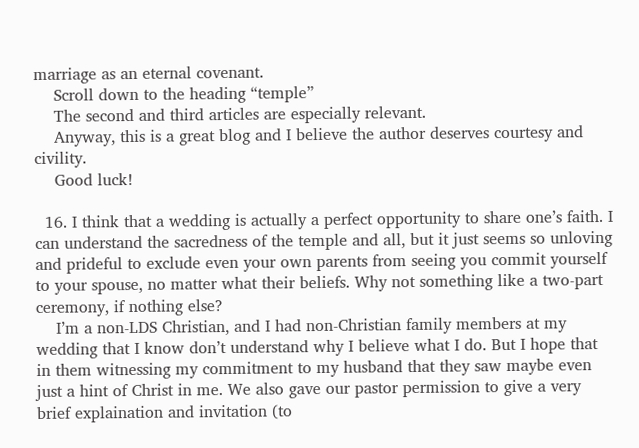marriage as an eternal covenant.
    Scroll down to the heading “temple”
    The second and third articles are especially relevant.
    Anyway, this is a great blog and I believe the author deserves courtesy and civility.
    Good luck!

  16. I think that a wedding is actually a perfect opportunity to share one’s faith. I can understand the sacredness of the temple and all, but it just seems so unloving and prideful to exclude even your own parents from seeing you commit yourself to your spouse, no matter what their beliefs. Why not something like a two-part ceremony, if nothing else?
    I’m a non-LDS Christian, and I had non-Christian family members at my wedding that I know don’t understand why I believe what I do. But I hope that in them witnessing my commitment to my husband that they saw maybe even just a hint of Christ in me. We also gave our pastor permission to give a very brief explaination and invitation (to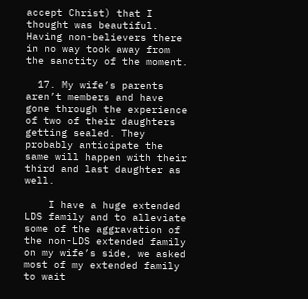accept Christ) that I thought was beautiful. Having non-believers there in no way took away from the sanctity of the moment.

  17. My wife’s parents aren’t members and have gone through the experience of two of their daughters getting sealed. They probably anticipate the same will happen with their third and last daughter as well.

    I have a huge extended LDS family and to alleviate some of the aggravation of the non-LDS extended family on my wife’s side, we asked most of my extended family to wait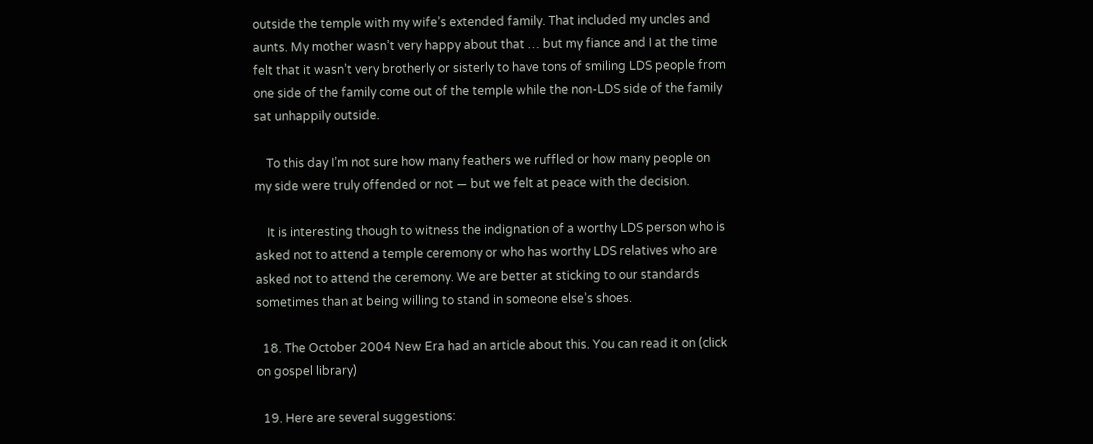outside the temple with my wife’s extended family. That included my uncles and aunts. My mother wasn’t very happy about that … but my fiance and I at the time felt that it wasn’t very brotherly or sisterly to have tons of smiling LDS people from one side of the family come out of the temple while the non-LDS side of the family sat unhappily outside.

    To this day I’m not sure how many feathers we ruffled or how many people on my side were truly offended or not — but we felt at peace with the decision.

    It is interesting though to witness the indignation of a worthy LDS person who is asked not to attend a temple ceremony or who has worthy LDS relatives who are asked not to attend the ceremony. We are better at sticking to our standards sometimes than at being willing to stand in someone else’s shoes.

  18. The October 2004 New Era had an article about this. You can read it on (click on gospel library)

  19. Here are several suggestions: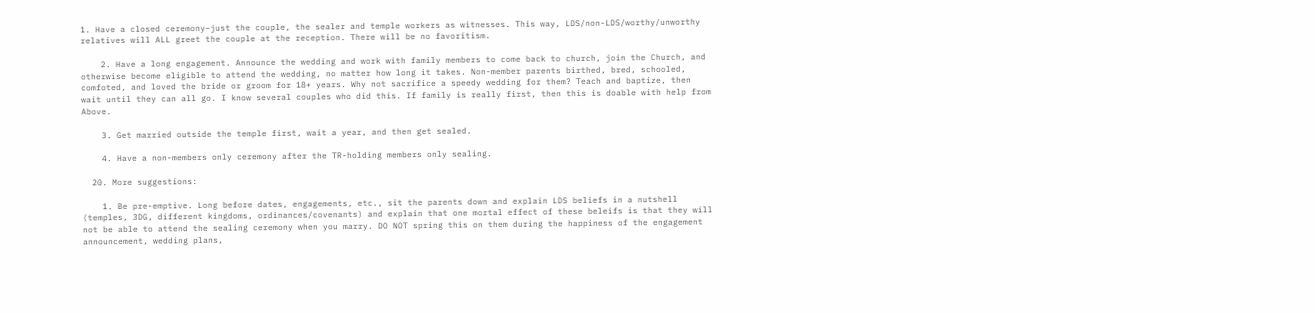1. Have a closed ceremony–just the couple, the sealer and temple workers as witnesses. This way, LDS/non-LDS/worthy/unworthy relatives will ALL greet the couple at the reception. There will be no favoritism.

    2. Have a long engagement. Announce the wedding and work with family members to come back to church, join the Church, and otherwise become eligible to attend the wedding, no matter how long it takes. Non-member parents birthed, bred, schooled, comfoted, and loved the bride or groom for 18+ years. Why not sacrifice a speedy wedding for them? Teach and baptize, then wait until they can all go. I know several couples who did this. If family is really first, then this is doable with help from Above.

    3. Get married outside the temple first, wait a year, and then get sealed.

    4. Have a non-members only ceremony after the TR-holding members only sealing.

  20. More suggestions:

    1. Be pre-emptive. Long before dates, engagements, etc., sit the parents down and explain LDS beliefs in a nutshell (temples, 3DG, different kingdoms, ordinances/covenants) and explain that one mortal effect of these beleifs is that they will not be able to attend the sealing ceremony when you marry. DO NOT spring this on them during the happiness of the engagement announcement, wedding plans,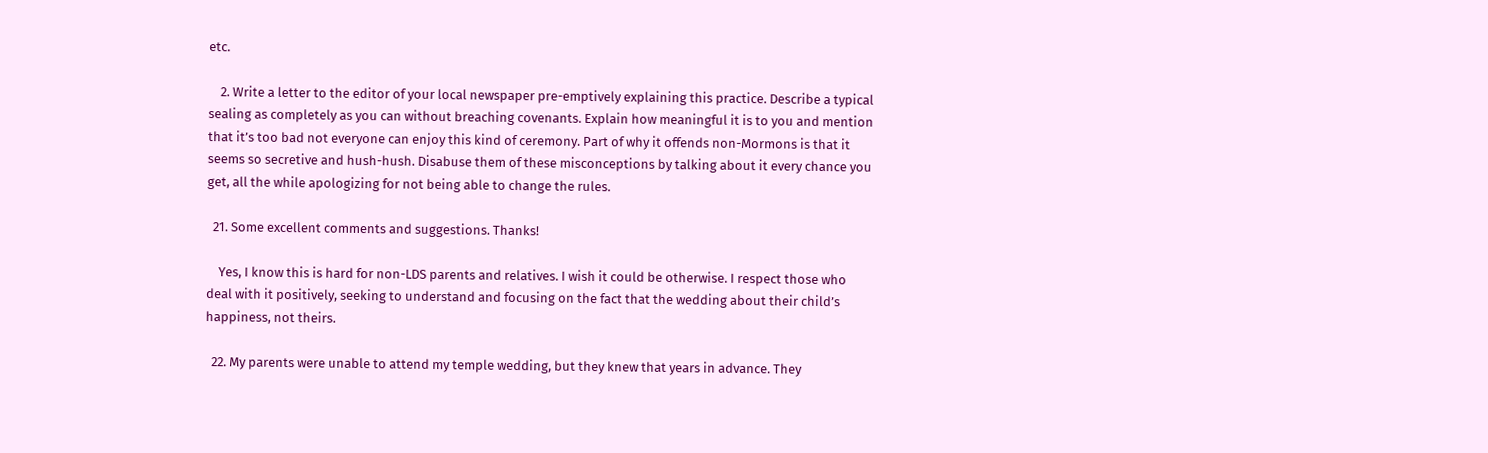etc.

    2. Write a letter to the editor of your local newspaper pre-emptively explaining this practice. Describe a typical sealing as completely as you can without breaching covenants. Explain how meaningful it is to you and mention that it’s too bad not everyone can enjoy this kind of ceremony. Part of why it offends non-Mormons is that it seems so secretive and hush-hush. Disabuse them of these misconceptions by talking about it every chance you get, all the while apologizing for not being able to change the rules.

  21. Some excellent comments and suggestions. Thanks!

    Yes, I know this is hard for non-LDS parents and relatives. I wish it could be otherwise. I respect those who deal with it positively, seeking to understand and focusing on the fact that the wedding about their child’s happiness, not theirs.

  22. My parents were unable to attend my temple wedding, but they knew that years in advance. They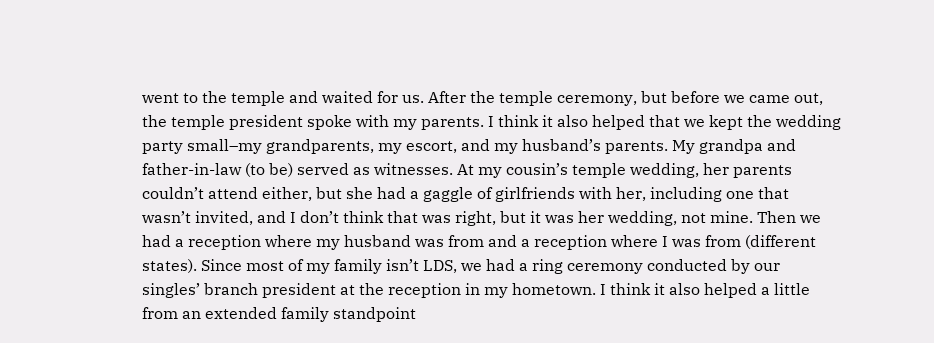went to the temple and waited for us. After the temple ceremony, but before we came out, the temple president spoke with my parents. I think it also helped that we kept the wedding party small–my grandparents, my escort, and my husband’s parents. My grandpa and father-in-law (to be) served as witnesses. At my cousin’s temple wedding, her parents couldn’t attend either, but she had a gaggle of girlfriends with her, including one that wasn’t invited, and I don’t think that was right, but it was her wedding, not mine. Then we had a reception where my husband was from and a reception where I was from (different states). Since most of my family isn’t LDS, we had a ring ceremony conducted by our singles’ branch president at the reception in my hometown. I think it also helped a little from an extended family standpoint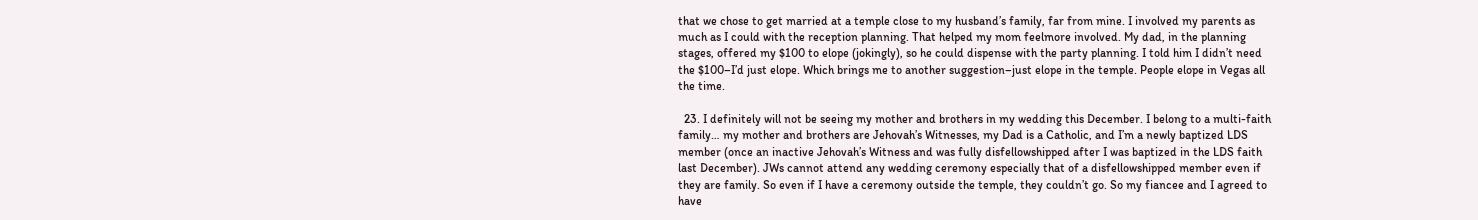that we chose to get married at a temple close to my husband’s family, far from mine. I involved my parents as much as I could with the reception planning. That helped my mom feelmore involved. My dad, in the planning stages, offered my $100 to elope (jokingly), so he could dispense with the party planning. I told him I didn’t need the $100–I’d just elope. Which brings me to another suggestion–just elope in the temple. People elope in Vegas all the time.

  23. I definitely will not be seeing my mother and brothers in my wedding this December. I belong to a multi-faith family… my mother and brothers are Jehovah’s Witnesses, my Dad is a Catholic, and I’m a newly baptized LDS member (once an inactive Jehovah’s Witness and was fully disfellowshipped after I was baptized in the LDS faith last December). JWs cannot attend any wedding ceremony especially that of a disfellowshipped member even if they are family. So even if I have a ceremony outside the temple, they couldn’t go. So my fiancee and I agreed to have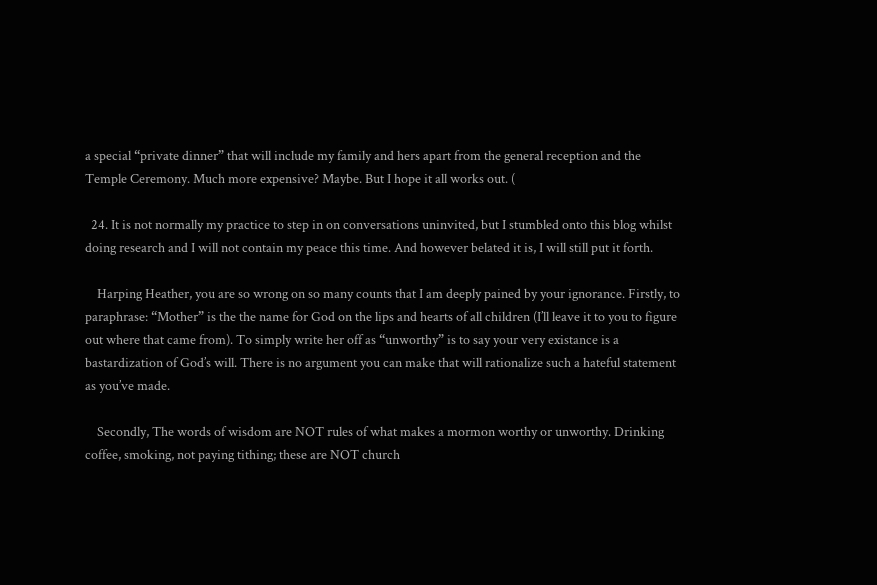a special “private dinner” that will include my family and hers apart from the general reception and the Temple Ceremony. Much more expensive? Maybe. But I hope it all works out. (

  24. It is not normally my practice to step in on conversations uninvited, but I stumbled onto this blog whilst doing research and I will not contain my peace this time. And however belated it is, I will still put it forth.

    Harping Heather, you are so wrong on so many counts that I am deeply pained by your ignorance. Firstly, to paraphrase: “Mother” is the the name for God on the lips and hearts of all children (I’ll leave it to you to figure out where that came from). To simply write her off as “unworthy” is to say your very existance is a bastardization of God’s will. There is no argument you can make that will rationalize such a hateful statement as you’ve made.

    Secondly, The words of wisdom are NOT rules of what makes a mormon worthy or unworthy. Drinking coffee, smoking, not paying tithing; these are NOT church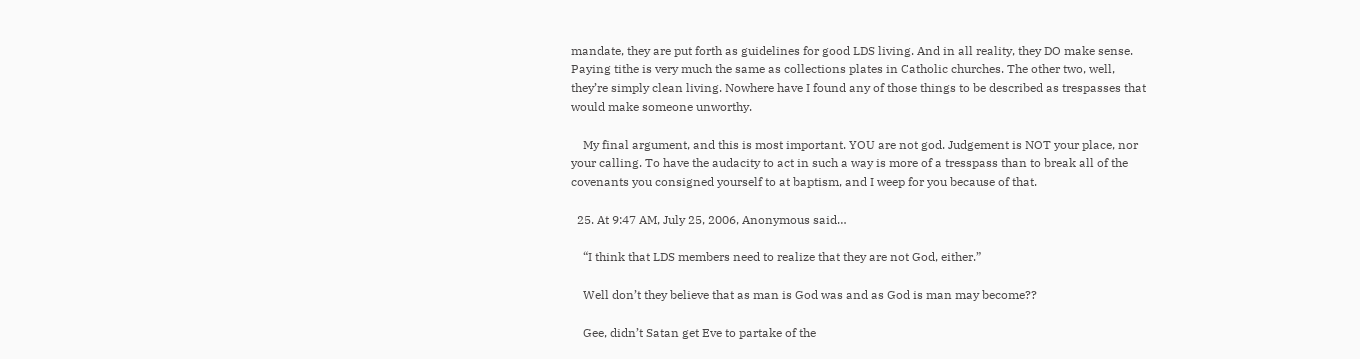mandate, they are put forth as guidelines for good LDS living. And in all reality, they DO make sense. Paying tithe is very much the same as collections plates in Catholic churches. The other two, well, they’re simply clean living. Nowhere have I found any of those things to be described as trespasses that would make someone unworthy.

    My final argument, and this is most important. YOU are not god. Judgement is NOT your place, nor your calling. To have the audacity to act in such a way is more of a tresspass than to break all of the covenants you consigned yourself to at baptism, and I weep for you because of that.

  25. At 9:47 AM, July 25, 2006, Anonymous said…

    “I think that LDS members need to realize that they are not God, either.”

    Well don’t they believe that as man is God was and as God is man may become??

    Gee, didn’t Satan get Eve to partake of the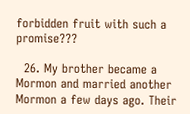forbidden fruit with such a promise???

  26. My brother became a Mormon and married another Mormon a few days ago. Their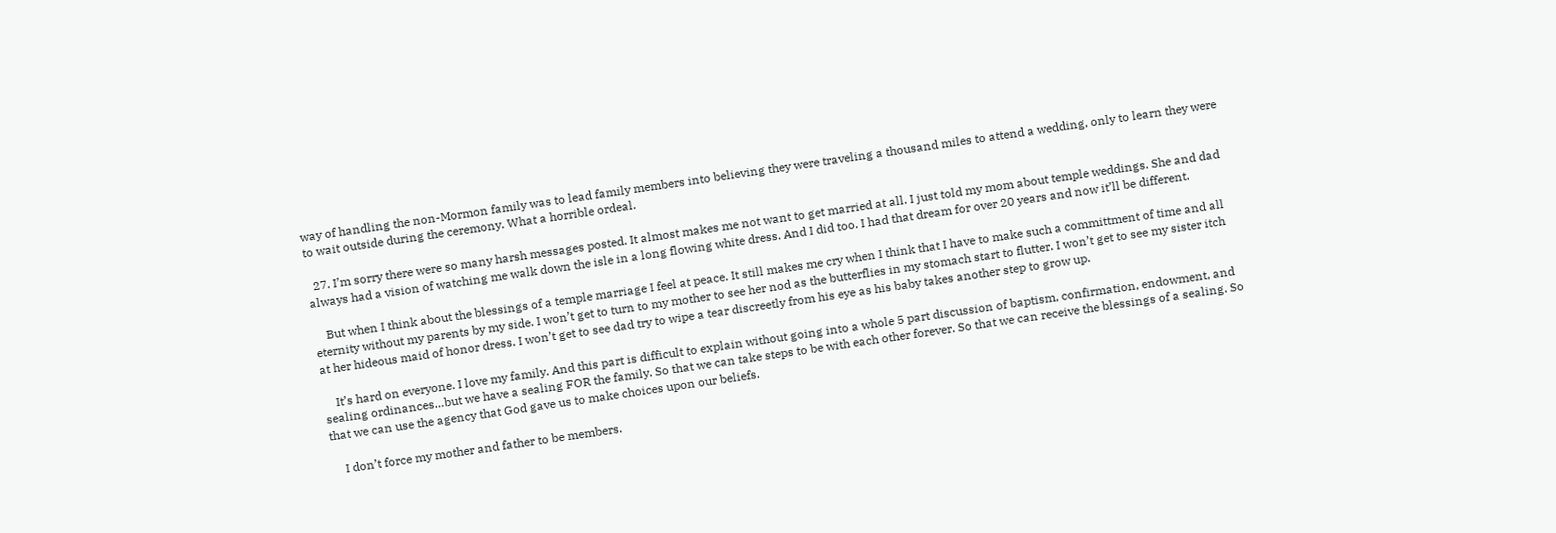way of handling the non-Mormon family was to lead family members into believing they were traveling a thousand miles to attend a wedding, only to learn they were to wait outside during the ceremony. What a horrible ordeal.

  27. I’m sorry there were so many harsh messages posted. It almost makes me not want to get married at all. I just told my mom about temple weddings. She and dad always had a vision of watching me walk down the isle in a long flowing white dress. And I did too. I had that dream for over 20 years and now it’ll be different.

    But when I think about the blessings of a temple marriage I feel at peace. It still makes me cry when I think that I have to make such a committment of time and all eternity without my parents by my side. I won’t get to turn to my mother to see her nod as the butterflies in my stomach start to flutter. I won’t get to see my sister itch at her hideous maid of honor dress. I won’t get to see dad try to wipe a tear discreetly from his eye as his baby takes another step to grow up.

    It’s hard on everyone. I love my family. And this part is difficult to explain without going into a whole 5 part discussion of baptism, confirmation, endowment, and sealing ordinances…but we have a sealing FOR the family. So that we can take steps to be with each other forever. So that we can receive the blessings of a sealing. So that we can use the agency that God gave us to make choices upon our beliefs.

    I don’t force my mother and father to be members.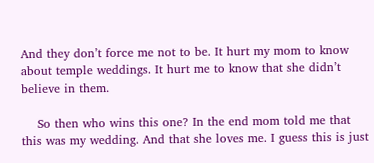And they don’t force me not to be. It hurt my mom to know about temple weddings. It hurt me to know that she didn’t believe in them.

    So then who wins this one? In the end mom told me that this was my wedding. And that she loves me. I guess this is just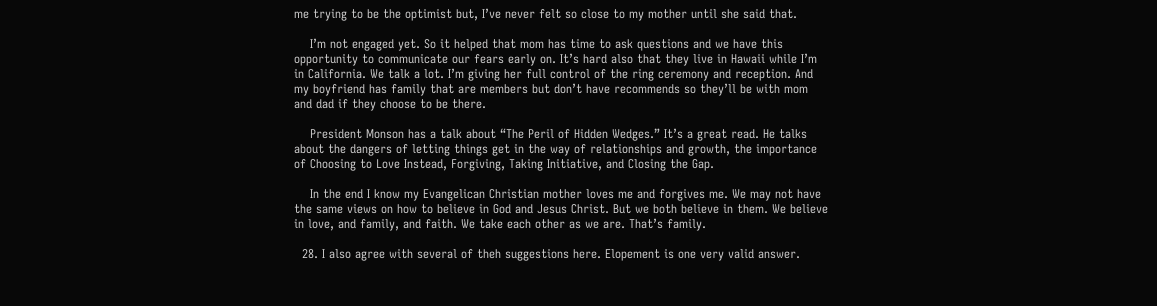me trying to be the optimist but, I’ve never felt so close to my mother until she said that.

    I’m not engaged yet. So it helped that mom has time to ask questions and we have this opportunity to communicate our fears early on. It’s hard also that they live in Hawaii while I’m in California. We talk a lot. I’m giving her full control of the ring ceremony and reception. And my boyfriend has family that are members but don’t have recommends so they’ll be with mom and dad if they choose to be there.

    President Monson has a talk about “The Peril of Hidden Wedges.” It’s a great read. He talks about the dangers of letting things get in the way of relationships and growth, the importance of Choosing to Love Instead, Forgiving, Taking Initiative, and Closing the Gap.

    In the end I know my Evangelican Christian mother loves me and forgives me. We may not have the same views on how to believe in God and Jesus Christ. But we both believe in them. We believe in love, and family, and faith. We take each other as we are. That’s family.

  28. I also agree with several of theh suggestions here. Elopement is one very valid answer.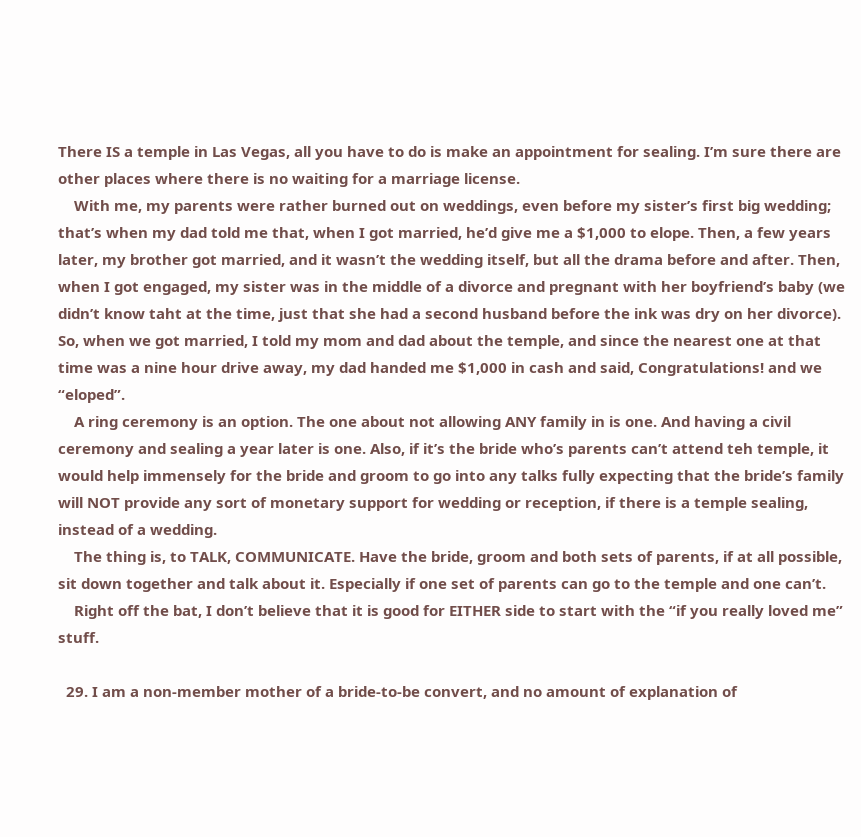There IS a temple in Las Vegas, all you have to do is make an appointment for sealing. I’m sure there are other places where there is no waiting for a marriage license.
    With me, my parents were rather burned out on weddings, even before my sister’s first big wedding; that’s when my dad told me that, when I got married, he’d give me a $1,000 to elope. Then, a few years later, my brother got married, and it wasn’t the wedding itself, but all the drama before and after. Then, when I got engaged, my sister was in the middle of a divorce and pregnant with her boyfriend’s baby (we didn’t know taht at the time, just that she had a second husband before the ink was dry on her divorce). So, when we got married, I told my mom and dad about the temple, and since the nearest one at that time was a nine hour drive away, my dad handed me $1,000 in cash and said, Congratulations! and we “eloped”.
    A ring ceremony is an option. The one about not allowing ANY family in is one. And having a civil ceremony and sealing a year later is one. Also, if it’s the bride who’s parents can’t attend teh temple, it would help immensely for the bride and groom to go into any talks fully expecting that the bride’s family will NOT provide any sort of monetary support for wedding or reception, if there is a temple sealing, instead of a wedding.
    The thing is, to TALK, COMMUNICATE. Have the bride, groom and both sets of parents, if at all possible, sit down together and talk about it. Especially if one set of parents can go to the temple and one can’t.
    Right off the bat, I don’t believe that it is good for EITHER side to start with the “if you really loved me” stuff.

  29. I am a non-member mother of a bride-to-be convert, and no amount of explanation of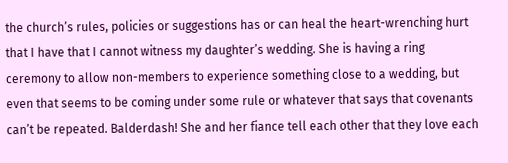the church’s rules, policies or suggestions has or can heal the heart-wrenching hurt that I have that I cannot witness my daughter’s wedding. She is having a ring ceremony to allow non-members to experience something close to a wedding, but even that seems to be coming under some rule or whatever that says that covenants can’t be repeated. Balderdash! She and her fiance tell each other that they love each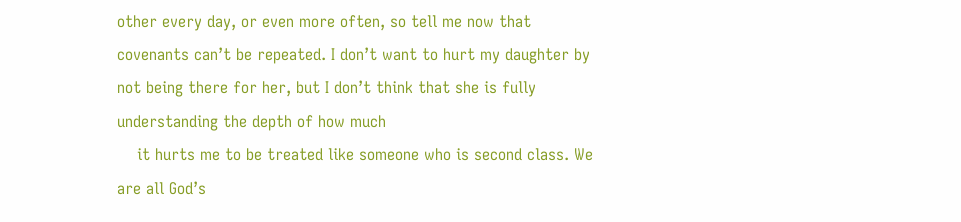other every day, or even more often, so tell me now that covenants can’t be repeated. I don’t want to hurt my daughter by not being there for her, but I don’t think that she is fully understanding the depth of how much
    it hurts me to be treated like someone who is second class. We are all God’s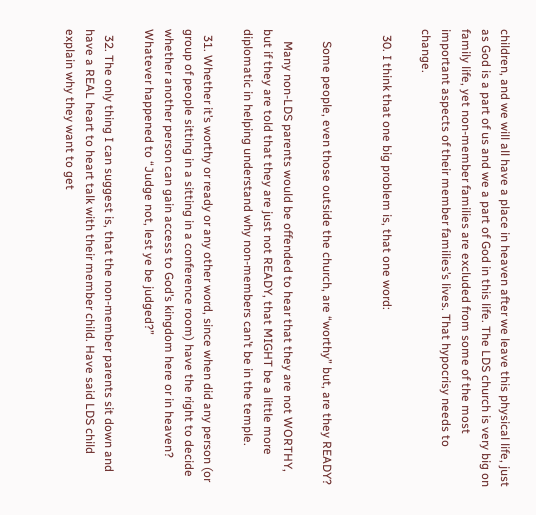children, and we will all have a place in heaven after we leave this physical life, just as God is a part of us and we a part of God in this life. The LDS church is very big on family life, yet non-member families are excluded from some of the most important aspects of their member families’s lives. That hypocrisy needs to change.

  30. I think that one big problem is, that one word:


    Some people, even those outside the church, are “worthy” but, are they READY?

    Many non-LDS parents would be offended to hear that they are not WORTHY, but if they are told that they are just not READY, that MIGHT be a little more diplomatic in helping understand why non-members can’t be in the temple.

  31. Whether it’s worthy or ready or any other word, since when did any person (or group of people sitting in a sitting in a conference room) have the right to decide whether another person can gain access to God’s kingdom here or in heaven? Whatever happened to “Judge not, lest ye be judged?”

  32. The only thing I can suggest is, that the non-member parents sit down and have a REAL heart to heart talk with their member child. Have said LDS child explain why they want to get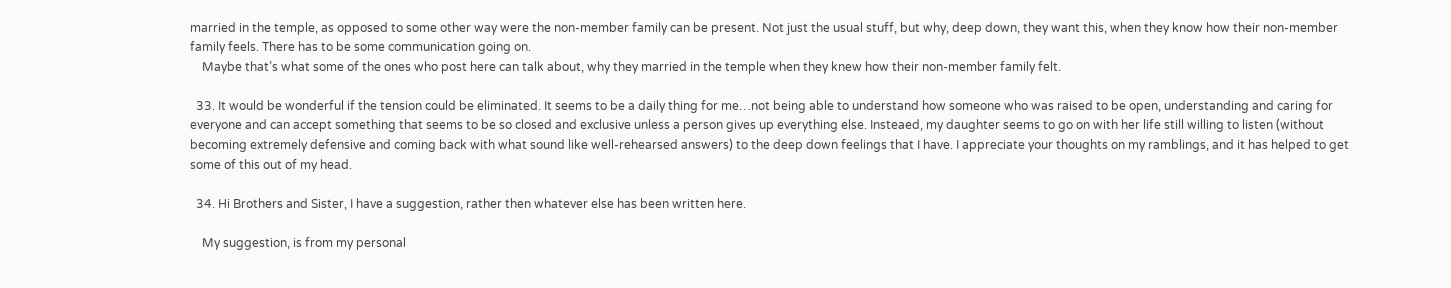married in the temple, as opposed to some other way were the non-member family can be present. Not just the usual stuff, but why, deep down, they want this, when they know how their non-member family feels. There has to be some communication going on.
    Maybe that’s what some of the ones who post here can talk about, why they married in the temple when they knew how their non-member family felt.

  33. It would be wonderful if the tension could be eliminated. It seems to be a daily thing for me…not being able to understand how someone who was raised to be open, understanding and caring for everyone and can accept something that seems to be so closed and exclusive unless a person gives up everything else. Insteaed, my daughter seems to go on with her life still willing to listen (without becoming extremely defensive and coming back with what sound like well-rehearsed answers) to the deep down feelings that I have. I appreciate your thoughts on my ramblings, and it has helped to get some of this out of my head.

  34. Hi Brothers and Sister, I have a suggestion, rather then whatever else has been written here.

    My suggestion, is from my personal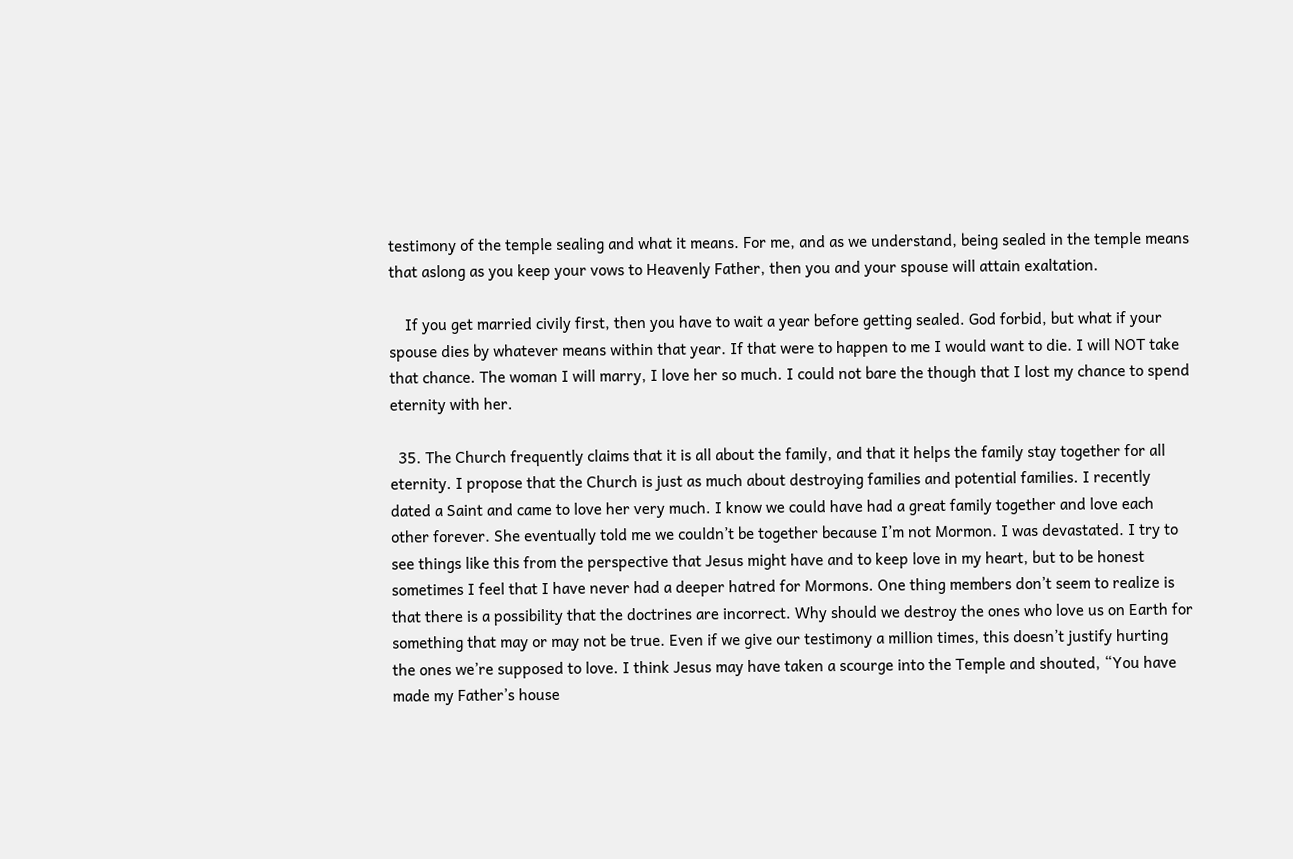testimony of the temple sealing and what it means. For me, and as we understand, being sealed in the temple means that aslong as you keep your vows to Heavenly Father, then you and your spouse will attain exaltation.

    If you get married civily first, then you have to wait a year before getting sealed. God forbid, but what if your spouse dies by whatever means within that year. If that were to happen to me I would want to die. I will NOT take that chance. The woman I will marry, I love her so much. I could not bare the though that I lost my chance to spend eternity with her.

  35. The Church frequently claims that it is all about the family, and that it helps the family stay together for all eternity. I propose that the Church is just as much about destroying families and potential families. I recently dated a Saint and came to love her very much. I know we could have had a great family together and love each other forever. She eventually told me we couldn’t be together because I’m not Mormon. I was devastated. I try to see things like this from the perspective that Jesus might have and to keep love in my heart, but to be honest sometimes I feel that I have never had a deeper hatred for Mormons. One thing members don’t seem to realize is that there is a possibility that the doctrines are incorrect. Why should we destroy the ones who love us on Earth for something that may or may not be true. Even if we give our testimony a million times, this doesn’t justify hurting the ones we’re supposed to love. I think Jesus may have taken a scourge into the Temple and shouted, “You have made my Father’s house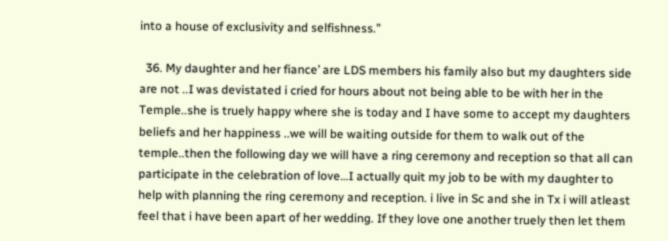into a house of exclusivity and selfishness.”

  36. My daughter and her fiance’ are LDS members his family also but my daughters side are not ..I was devistated i cried for hours about not being able to be with her in the Temple..she is truely happy where she is today and I have some to accept my daughters beliefs and her happiness ..we will be waiting outside for them to walk out of the temple..then the following day we will have a ring ceremony and reception so that all can participate in the celebration of love…I actually quit my job to be with my daughter to help with planning the ring ceremony and reception. i live in Sc and she in Tx i will atleast feel that i have been apart of her wedding. If they love one another truely then let them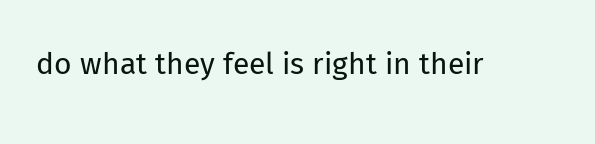do what they feel is right in their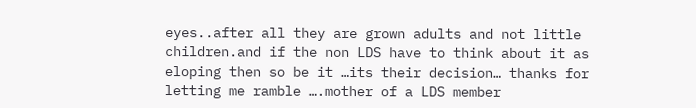eyes..after all they are grown adults and not little children.and if the non LDS have to think about it as eloping then so be it …its their decision… thanks for letting me ramble ….mother of a LDS member